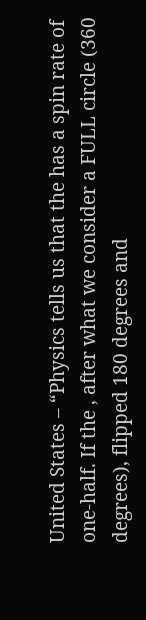United States – “Physics tells us that the has a spin rate of one-half. If the , after what we consider a FULL circle (360 degrees), flipped 180 degrees and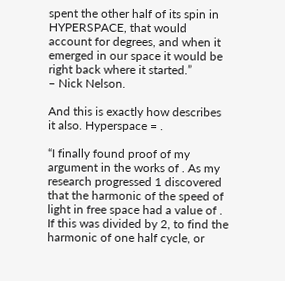spent the other half of its spin in HYPERSPACE, that would account for degrees, and when it emerged in our space it would be right back where it started.”
– Nick Nelson.

And this is exactly how describes it also. Hyperspace = .

“I finally found proof of my argument in the works of . As my research progressed 1 discovered that the harmonic of the speed of light in free space had a value of . If this was divided by 2, to find the harmonic of one half cycle, or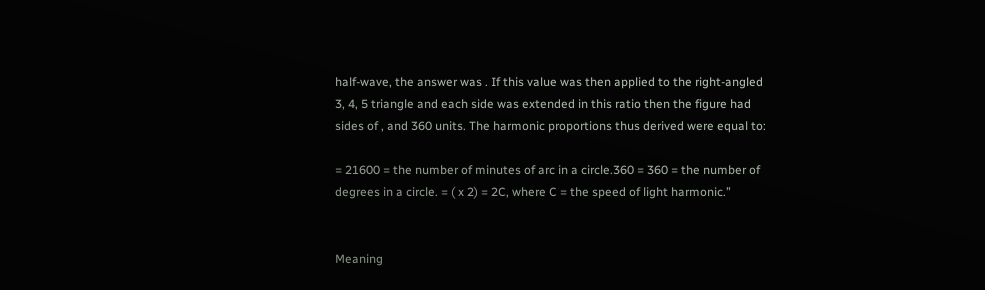half-wave, the answer was . If this value was then applied to the right-angled 3, 4, 5 triangle and each side was extended in this ratio then the figure had sides of , and 360 units. The harmonic proportions thus derived were equal to:

= 21600 = the number of minutes of arc in a circle.360 = 360 = the number of degrees in a circle. = ( x 2) = 2C, where C = the speed of light harmonic.”


Meaning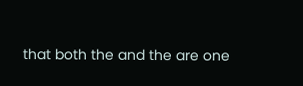that both the and the are one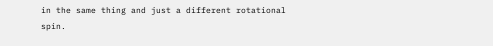in the same thing and just a different rotational spin.